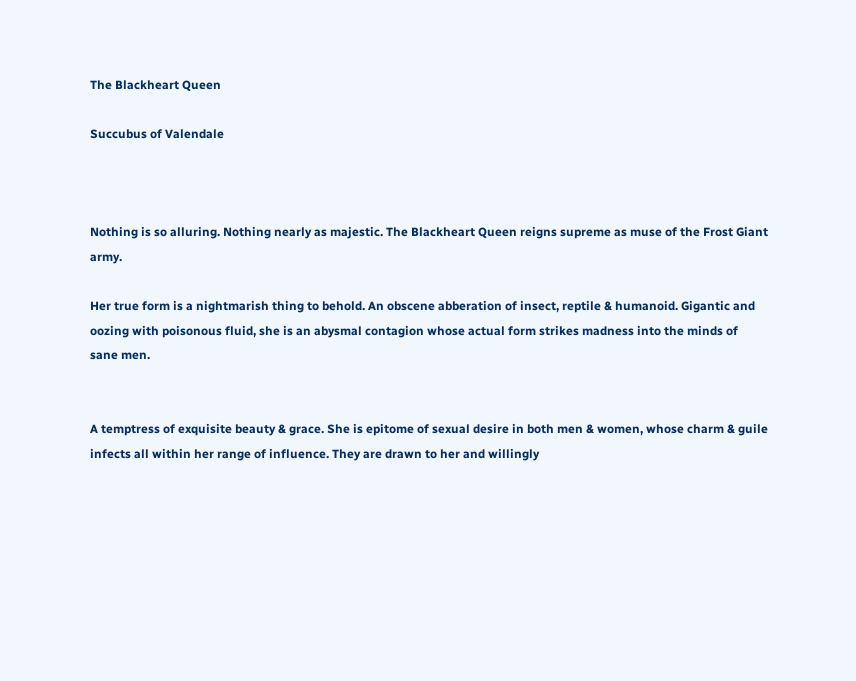The Blackheart Queen

Succubus of Valendale



Nothing is so alluring. Nothing nearly as majestic. The Blackheart Queen reigns supreme as muse of the Frost Giant army.

Her true form is a nightmarish thing to behold. An obscene abberation of insect, reptile & humanoid. Gigantic and oozing with poisonous fluid, she is an abysmal contagion whose actual form strikes madness into the minds of sane men.


A temptress of exquisite beauty & grace. She is epitome of sexual desire in both men & women, whose charm & guile infects all within her range of influence. They are drawn to her and willingly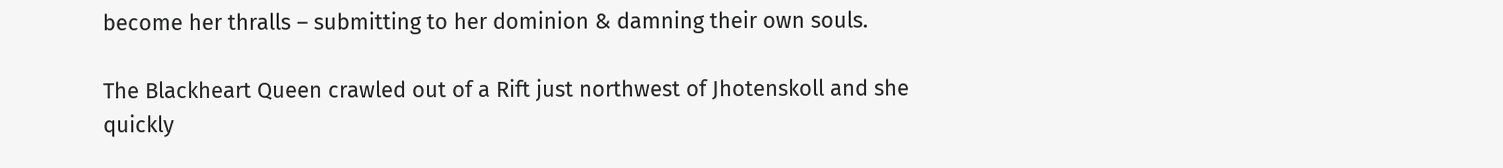become her thralls – submitting to her dominion & damning their own souls.

The Blackheart Queen crawled out of a Rift just northwest of Jhotenskoll and she quickly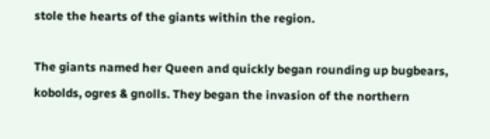stole the hearts of the giants within the region.

The giants named her Queen and quickly began rounding up bugbears, kobolds, ogres & gnolls. They began the invasion of the northern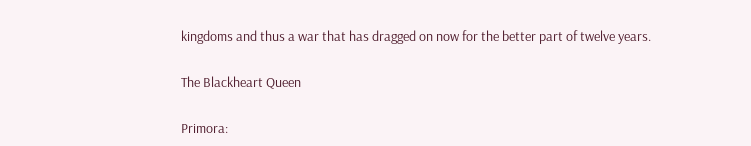kingdoms and thus a war that has dragged on now for the better part of twelve years.

The Blackheart Queen

Primora: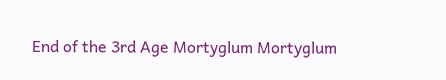End of the 3rd Age Mortyglum Mortyglum